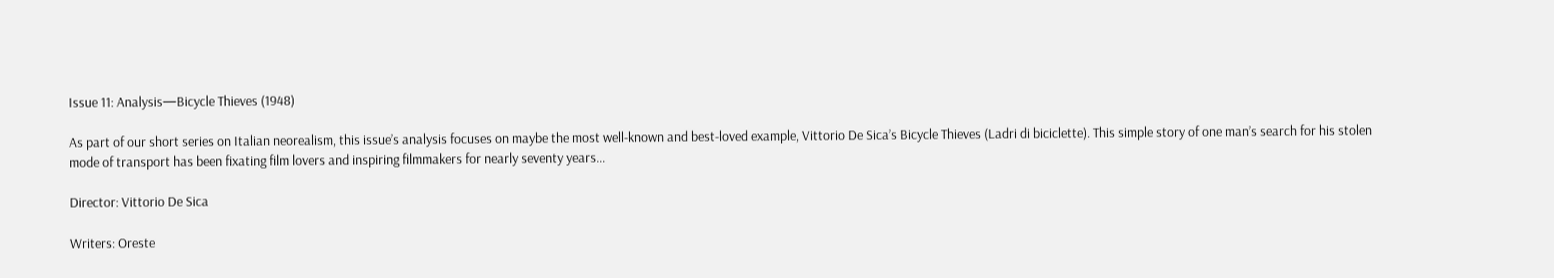Issue 11: Analysis—Bicycle Thieves (1948)

As part of our short series on Italian neorealism, this issue’s analysis focuses on maybe the most well-known and best-loved example, Vittorio De Sica’s Bicycle Thieves (Ladri di biciclette). This simple story of one man’s search for his stolen mode of transport has been fixating film lovers and inspiring filmmakers for nearly seventy years…

Director: Vittorio De Sica

Writers: Oreste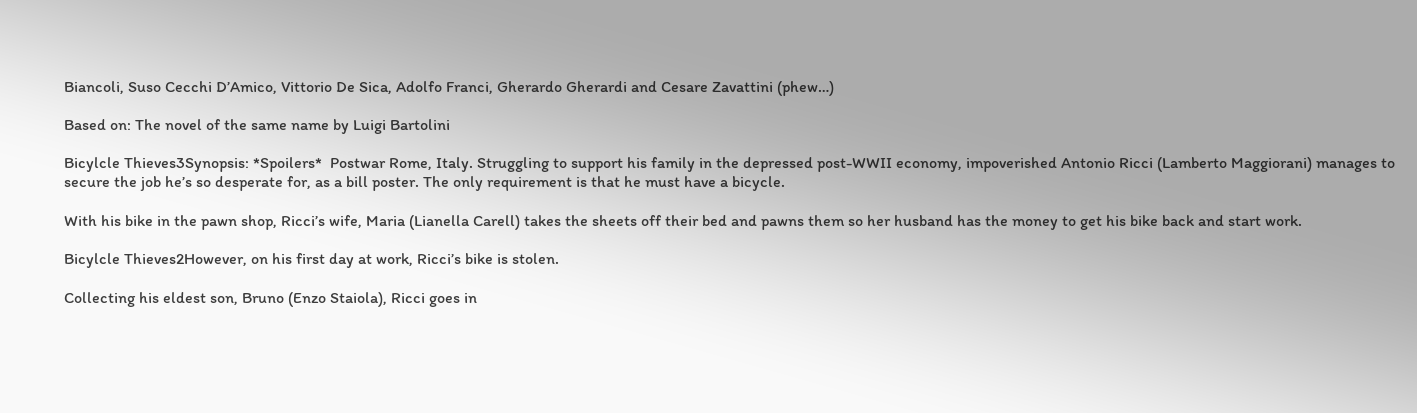Biancoli, Suso Cecchi D’Amico, Vittorio De Sica, Adolfo Franci, Gherardo Gherardi and Cesare Zavattini (phew…)

Based on: The novel of the same name by Luigi Bartolini

Bicylcle Thieves3Synopsis: *Spoilers*  Postwar Rome, Italy. Struggling to support his family in the depressed post-WWII economy, impoverished Antonio Ricci (Lamberto Maggiorani) manages to secure the job he’s so desperate for, as a bill poster. The only requirement is that he must have a bicycle.

With his bike in the pawn shop, Ricci’s wife, Maria (Lianella Carell) takes the sheets off their bed and pawns them so her husband has the money to get his bike back and start work.

Bicylcle Thieves2However, on his first day at work, Ricci’s bike is stolen.

Collecting his eldest son, Bruno (Enzo Staiola), Ricci goes in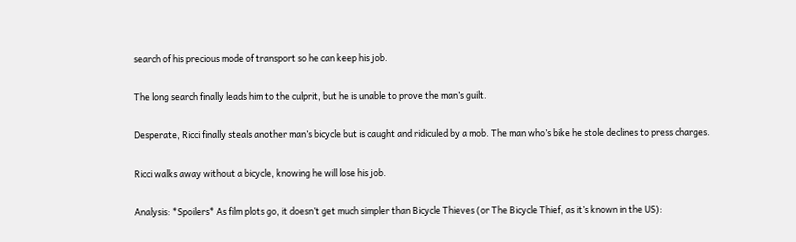search of his precious mode of transport so he can keep his job.

The long search finally leads him to the culprit, but he is unable to prove the man’s guilt.

Desperate, Ricci finally steals another man’s bicycle but is caught and ridiculed by a mob. The man who’s bike he stole declines to press charges.

Ricci walks away without a bicycle, knowing he will lose his job.

Analysis: *Spoilers* As film plots go, it doesn’t get much simpler than Bicycle Thieves (or The Bicycle Thief, as it’s known in the US):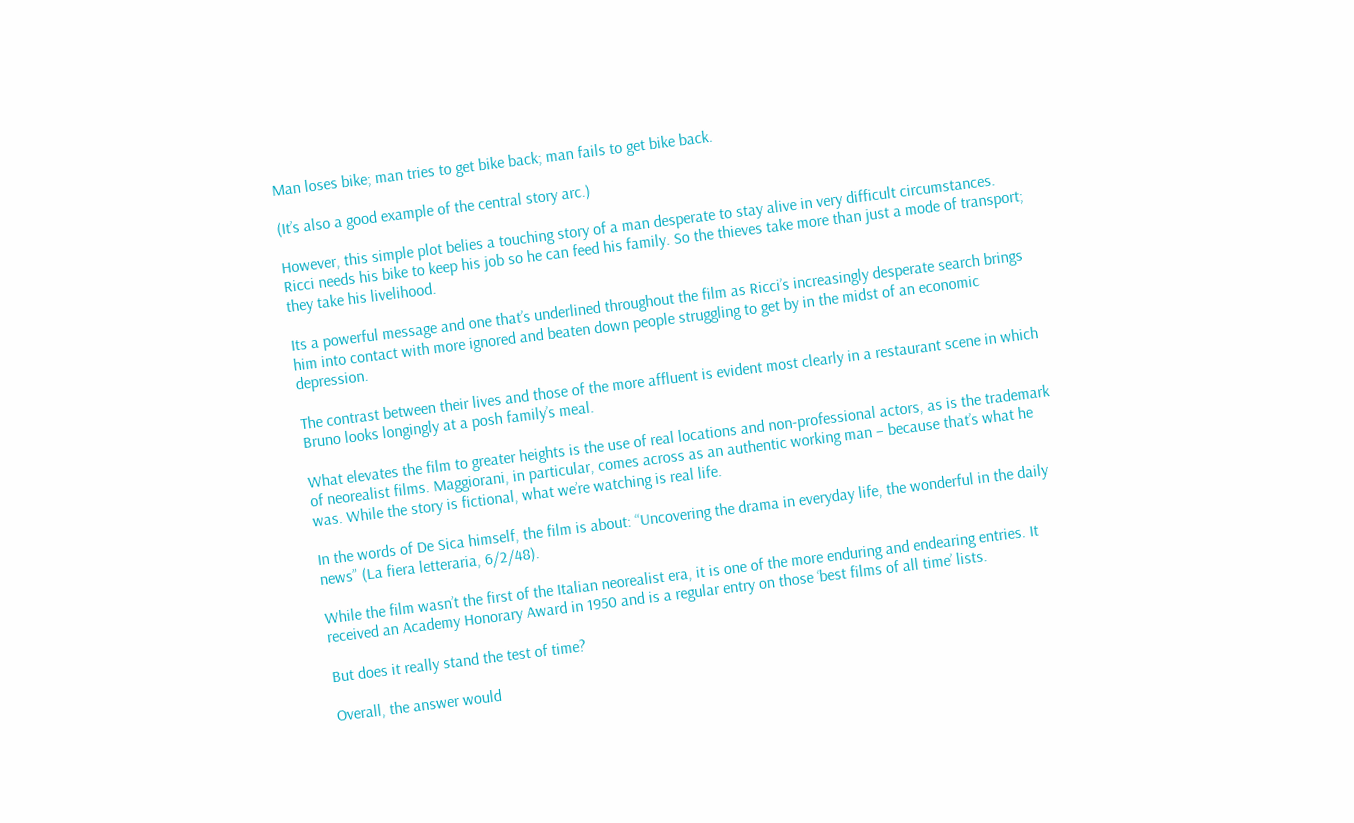Man loses bike; man tries to get bike back; man fails to get bike back.

(It’s also a good example of the central story arc.)

However, this simple plot belies a touching story of a man desperate to stay alive in very difficult circumstances. Ricci needs his bike to keep his job so he can feed his family. So the thieves take more than just a mode of transport; they take his livelihood.

Its a powerful message and one that’s underlined throughout the film as Ricci’s increasingly desperate search brings him into contact with more ignored and beaten down people struggling to get by in the midst of an economic depression.

The contrast between their lives and those of the more affluent is evident most clearly in a restaurant scene in which Bruno looks longingly at a posh family’s meal.

What elevates the film to greater heights is the use of real locations and non-professional actors, as is the trademark of neorealist films. Maggiorani, in particular, comes across as an authentic working man – because that’s what he was. While the story is fictional, what we’re watching is real life.

In the words of De Sica himself, the film is about: “Uncovering the drama in everyday life, the wonderful in the daily news” (La fiera letteraria, 6/2/48).

While the film wasn’t the first of the Italian neorealist era, it is one of the more enduring and endearing entries. It received an Academy Honorary Award in 1950 and is a regular entry on those ‘best films of all time’ lists.

But does it really stand the test of time?

Overall, the answer would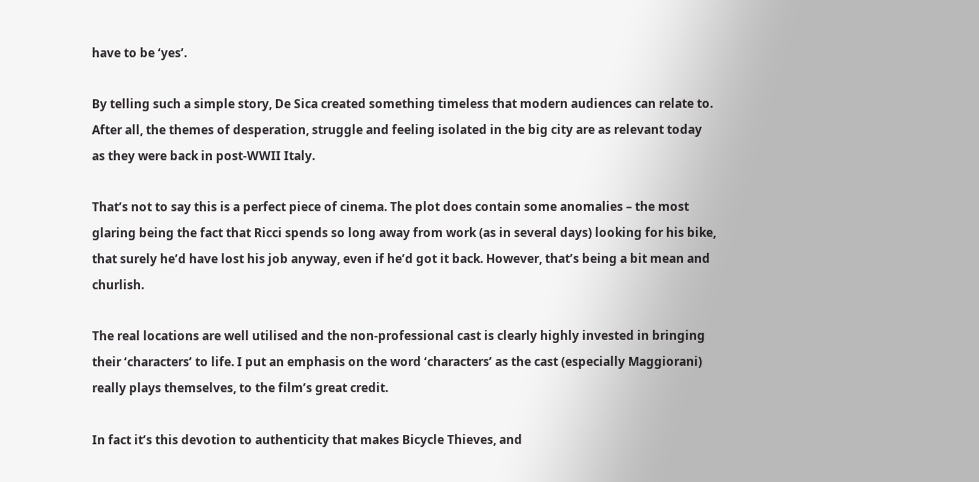have to be ‘yes’.

By telling such a simple story, De Sica created something timeless that modern audiences can relate to. After all, the themes of desperation, struggle and feeling isolated in the big city are as relevant today as they were back in post-WWII Italy.

That’s not to say this is a perfect piece of cinema. The plot does contain some anomalies – the most glaring being the fact that Ricci spends so long away from work (as in several days) looking for his bike, that surely he’d have lost his job anyway, even if he’d got it back. However, that’s being a bit mean and churlish.

The real locations are well utilised and the non-professional cast is clearly highly invested in bringing their ‘characters’ to life. I put an emphasis on the word ‘characters’ as the cast (especially Maggiorani) really plays themselves, to the film’s great credit.

In fact it’s this devotion to authenticity that makes Bicycle Thieves, and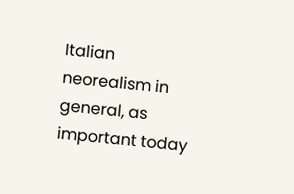Italian neorealism in general, as important today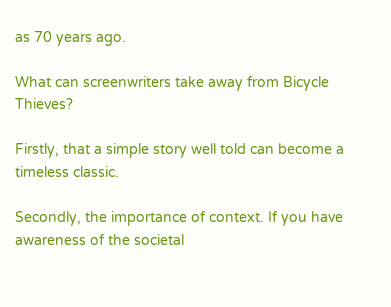as 70 years ago.

What can screenwriters take away from Bicycle Thieves?

Firstly, that a simple story well told can become a timeless classic.

Secondly, the importance of context. If you have awareness of the societal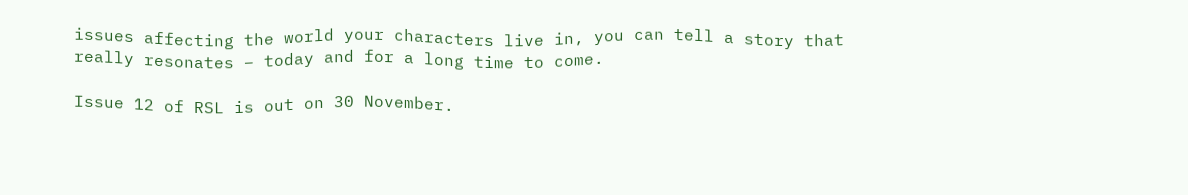issues affecting the world your characters live in, you can tell a story that really resonates – today and for a long time to come.

Issue 12 of RSL is out on 30 November.